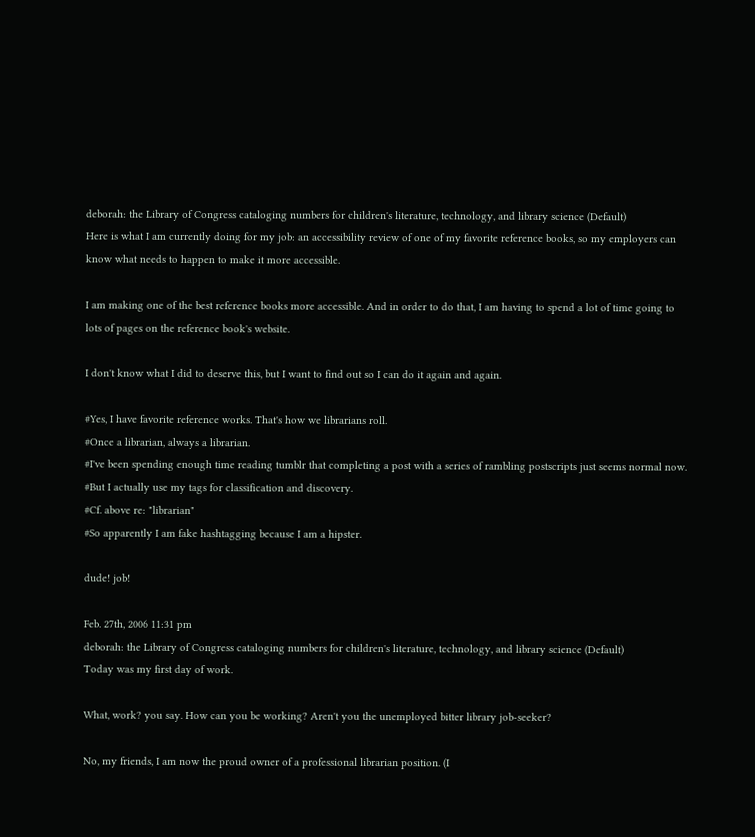deborah: the Library of Congress cataloging numbers for children's literature, technology, and library science (Default)
Here is what I am currently doing for my job: an accessibility review of one of my favorite reference books, so my employers can know what needs to happen to make it more accessible.

I am making one of the best reference books more accessible. And in order to do that, I am having to spend a lot of time going to lots of pages on the reference book's website.

I don't know what I did to deserve this, but I want to find out so I can do it again and again.

#Yes, I have favorite reference works. That's how we librarians roll.
#Once a librarian, always a librarian.
#I've been spending enough time reading tumblr that completing a post with a series of rambling postscripts just seems normal now.
#But I actually use my tags for classification and discovery.
#Cf. above re: "librarian"
#So apparently I am fake hashtagging because I am a hipster.

dude! job!

Feb. 27th, 2006 11:31 pm
deborah: the Library of Congress cataloging numbers for children's literature, technology, and library science (Default)
Today was my first day of work.

What, work? you say. How can you be working? Aren't you the unemployed bitter library job-seeker?

No, my friends, I am now the proud owner of a professional librarian position. (I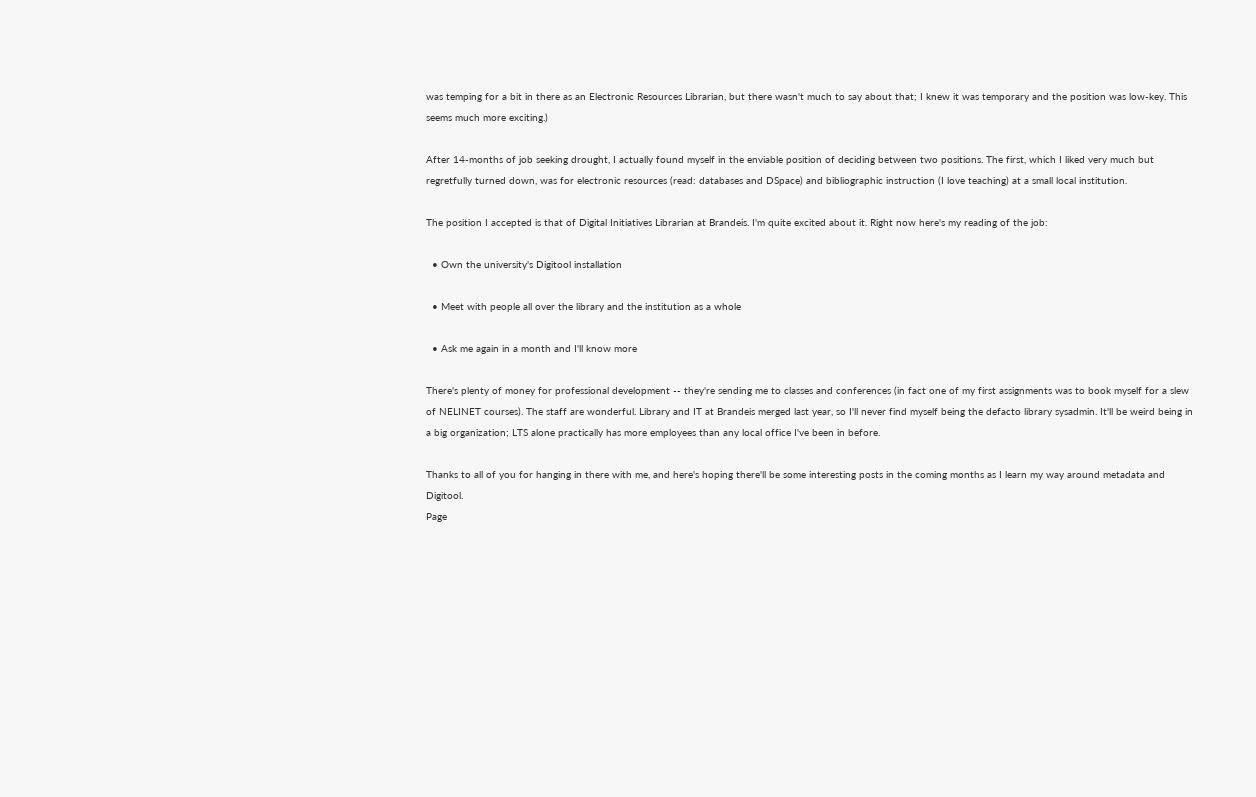was temping for a bit in there as an Electronic Resources Librarian, but there wasn't much to say about that; I knew it was temporary and the position was low-key. This seems much more exciting.)

After 14-months of job seeking drought, I actually found myself in the enviable position of deciding between two positions. The first, which I liked very much but regretfully turned down, was for electronic resources (read: databases and DSpace) and bibliographic instruction (I love teaching) at a small local institution.

The position I accepted is that of Digital Initiatives Librarian at Brandeis. I'm quite excited about it. Right now here's my reading of the job:

  • Own the university's Digitool installation

  • Meet with people all over the library and the institution as a whole

  • Ask me again in a month and I'll know more

There's plenty of money for professional development -- they're sending me to classes and conferences (in fact one of my first assignments was to book myself for a slew of NELINET courses). The staff are wonderful. Library and IT at Brandeis merged last year, so I'll never find myself being the defacto library sysadmin. It'll be weird being in a big organization; LTS alone practically has more employees than any local office I've been in before.

Thanks to all of you for hanging in there with me, and here's hoping there'll be some interesting posts in the coming months as I learn my way around metadata and Digitool.
Page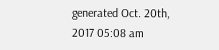generated Oct. 20th, 2017 05:08 am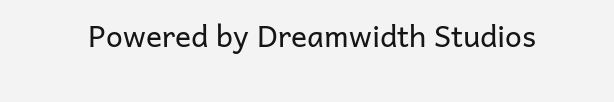Powered by Dreamwidth Studios